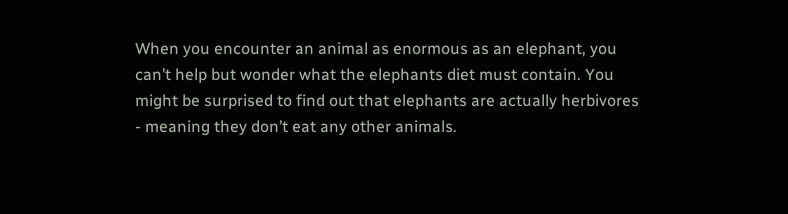When you encounter an animal as enormous as an elephant, you can’t help but wonder what the elephants diet must contain. You might be surprised to find out that elephants are actually herbivores - meaning they don’t eat any other animals.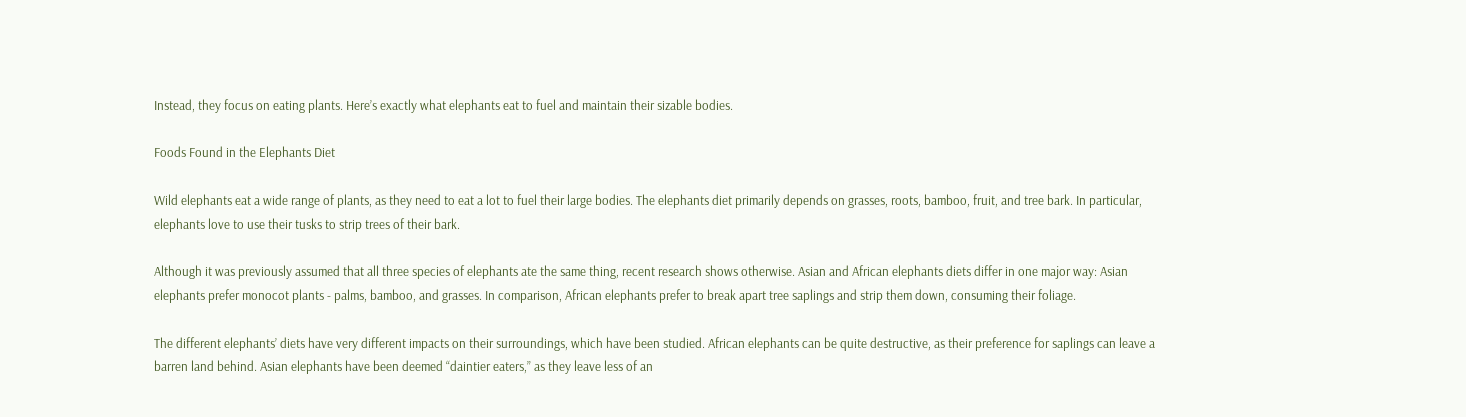Instead, they focus on eating plants. Here’s exactly what elephants eat to fuel and maintain their sizable bodies.

Foods Found in the Elephants Diet

Wild elephants eat a wide range of plants, as they need to eat a lot to fuel their large bodies. The elephants diet primarily depends on grasses, roots, bamboo, fruit, and tree bark. In particular, elephants love to use their tusks to strip trees of their bark.

Although it was previously assumed that all three species of elephants ate the same thing, recent research shows otherwise. Asian and African elephants diets differ in one major way: Asian elephants prefer monocot plants - palms, bamboo, and grasses. In comparison, African elephants prefer to break apart tree saplings and strip them down, consuming their foliage.

The different elephants’ diets have very different impacts on their surroundings, which have been studied. African elephants can be quite destructive, as their preference for saplings can leave a barren land behind. Asian elephants have been deemed “daintier eaters,” as they leave less of an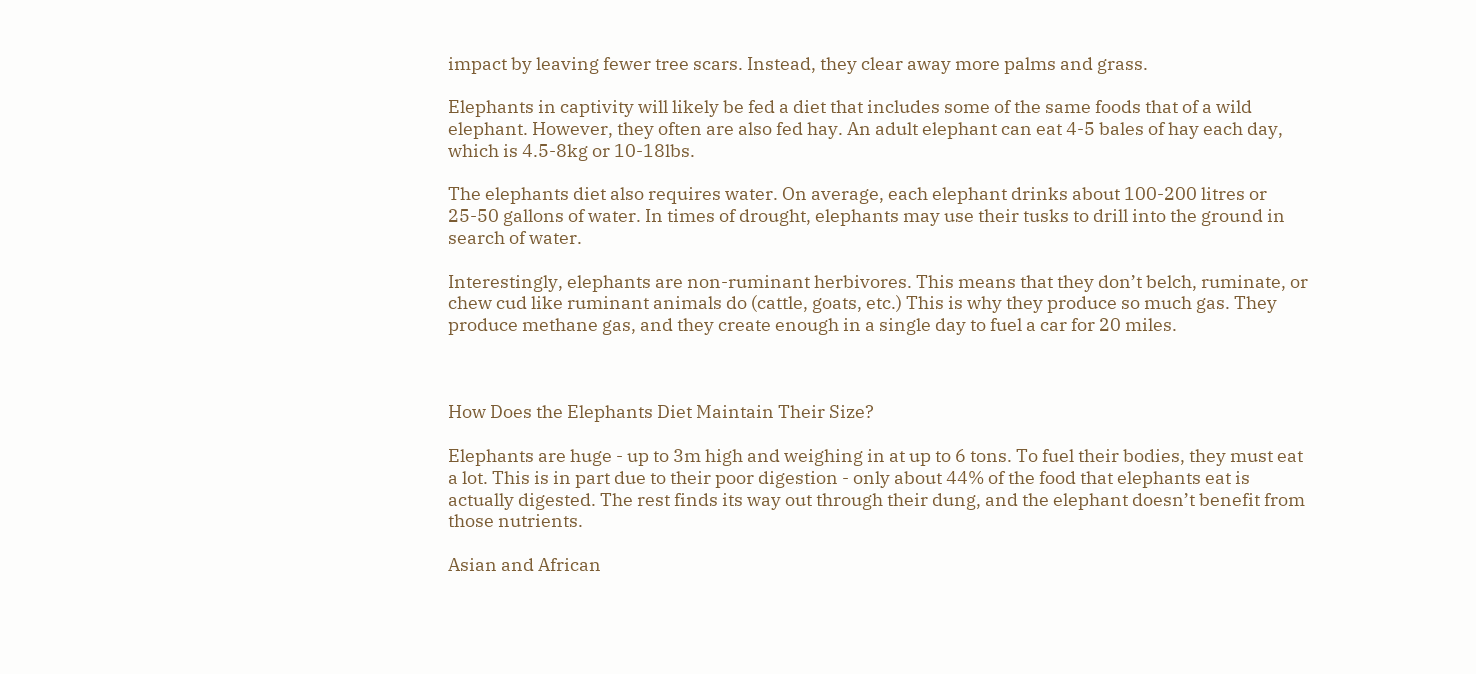impact by leaving fewer tree scars. Instead, they clear away more palms and grass.

Elephants in captivity will likely be fed a diet that includes some of the same foods that of a wild elephant. However, they often are also fed hay. An adult elephant can eat 4-5 bales of hay each day, which is 4.5-8kg or 10-18lbs.

The elephants diet also requires water. On average, each elephant drinks about 100-200 litres or 25-50 gallons of water. In times of drought, elephants may use their tusks to drill into the ground in search of water.

Interestingly, elephants are non-ruminant herbivores. This means that they don’t belch, ruminate, or chew cud like ruminant animals do (cattle, goats, etc.) This is why they produce so much gas. They produce methane gas, and they create enough in a single day to fuel a car for 20 miles.



How Does the Elephants Diet Maintain Their Size?

Elephants are huge - up to 3m high and weighing in at up to 6 tons. To fuel their bodies, they must eat a lot. This is in part due to their poor digestion - only about 44% of the food that elephants eat is actually digested. The rest finds its way out through their dung, and the elephant doesn’t benefit from those nutrients.

Asian and African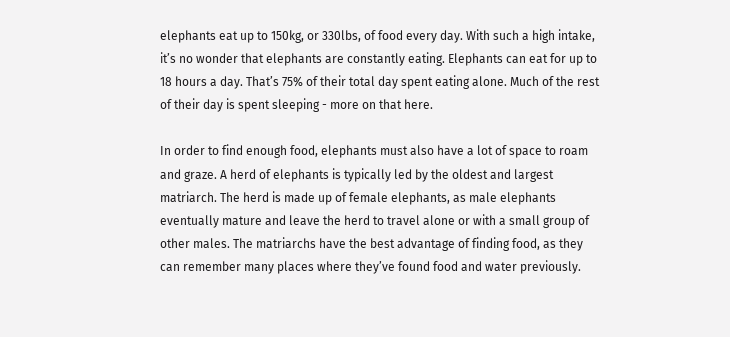elephants eat up to 150kg, or 330lbs, of food every day. With such a high intake, it’s no wonder that elephants are constantly eating. Elephants can eat for up to 18 hours a day. That’s 75% of their total day spent eating alone. Much of the rest of their day is spent sleeping - more on that here.

In order to find enough food, elephants must also have a lot of space to roam and graze. A herd of elephants is typically led by the oldest and largest matriarch. The herd is made up of female elephants, as male elephants eventually mature and leave the herd to travel alone or with a small group of other males. The matriarchs have the best advantage of finding food, as they can remember many places where they’ve found food and water previously.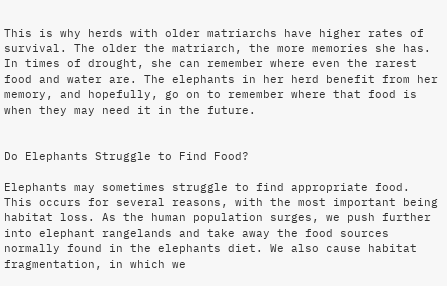This is why herds with older matriarchs have higher rates of survival. The older the matriarch, the more memories she has. In times of drought, she can remember where even the rarest food and water are. The elephants in her herd benefit from her memory, and hopefully, go on to remember where that food is when they may need it in the future.


Do Elephants Struggle to Find Food?

Elephants may sometimes struggle to find appropriate food. This occurs for several reasons, with the most important being habitat loss. As the human population surges, we push further into elephant rangelands and take away the food sources normally found in the elephants diet. We also cause habitat fragmentation, in which we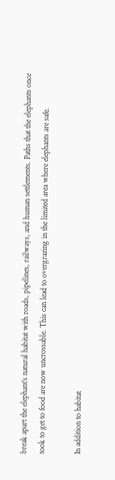break apart the elephant’s natural habitat with roads, pipelines, railways, and human settlements. Paths that the elephants once took to get to food are now uncrossable. This can lead to overgrazing in the limited area where elephants are safe.

In addition to habitat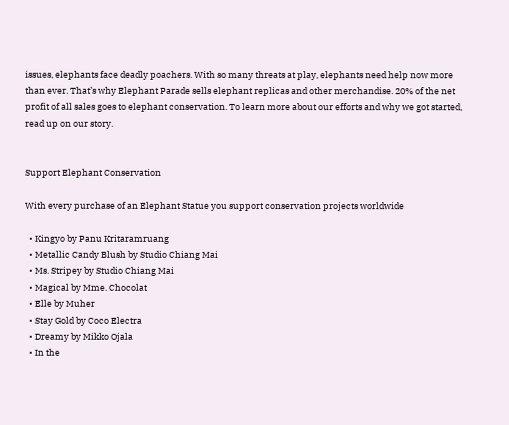issues, elephants face deadly poachers. With so many threats at play, elephants need help now more than ever. That’s why Elephant Parade sells elephant replicas and other merchandise. 20% of the net profit of all sales goes to elephant conservation. To learn more about our efforts and why we got started, read up on our story.


Support Elephant Conservation

With every purchase of an Elephant Statue you support conservation projects worldwide

  • Kingyo by Panu Kritaramruang
  • Metallic Candy Blush by Studio Chiang Mai
  • Ms. Stripey by Studio Chiang Mai
  • Magical by Mme. Chocolat
  • Elle by Muher
  • Stay Gold by Coco Electra
  • Dreamy by Mikko Ojala
  • In the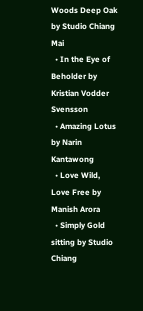Woods Deep Oak by Studio Chiang Mai
  • In the Eye of Beholder by Kristian Vodder Svensson
  • Amazing Lotus by Narin Kantawong
  • Love Wild, Love Free by Manish Arora
  • Simply Gold sitting by Studio Chiang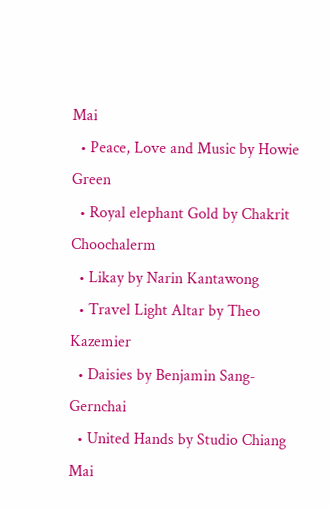Mai
  • Peace, Love and Music by Howie Green
  • Royal elephant Gold by Chakrit Choochalerm
  • Likay by Narin Kantawong
  • Travel Light Altar by Theo Kazemier
  • Daisies by Benjamin Sang-Gernchai
  • United Hands by Studio Chiang Mai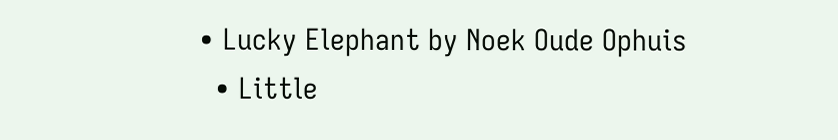• Lucky Elephant by Noek Oude Ophuis
  • Little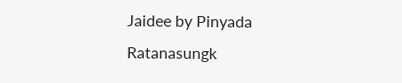Jaidee by Pinyada Ratanasungk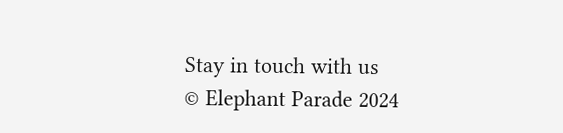Stay in touch with us
© Elephant Parade 2024